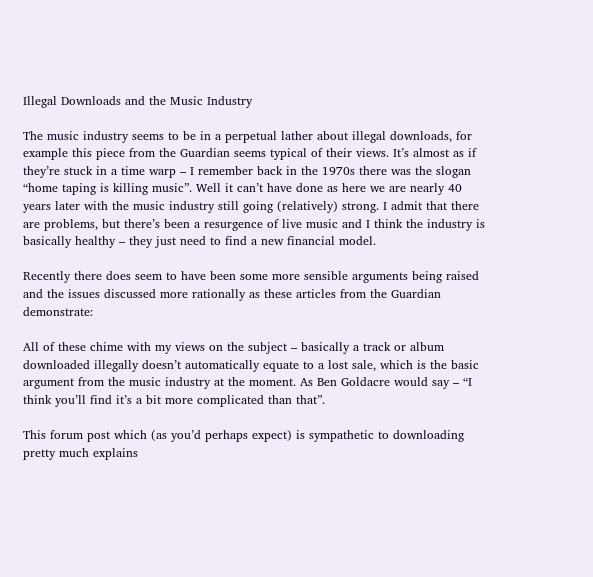Illegal Downloads and the Music Industry

The music industry seems to be in a perpetual lather about illegal downloads, for example this piece from the Guardian seems typical of their views. It’s almost as if they’re stuck in a time warp – I remember back in the 1970s there was the slogan “home taping is killing music”. Well it can’t have done as here we are nearly 40 years later with the music industry still going (relatively) strong. I admit that there are problems, but there’s been a resurgence of live music and I think the industry is basically healthy – they just need to find a new financial model.

Recently there does seem to have been some more sensible arguments being raised and the issues discussed more rationally as these articles from the Guardian demonstrate:

All of these chime with my views on the subject – basically a track or album downloaded illegally doesn’t automatically equate to a lost sale, which is the basic argument from the music industry at the moment. As Ben Goldacre would say – “I think you’ll find it’s a bit more complicated than that”.

This forum post which (as you’d perhaps expect) is sympathetic to downloading pretty much explains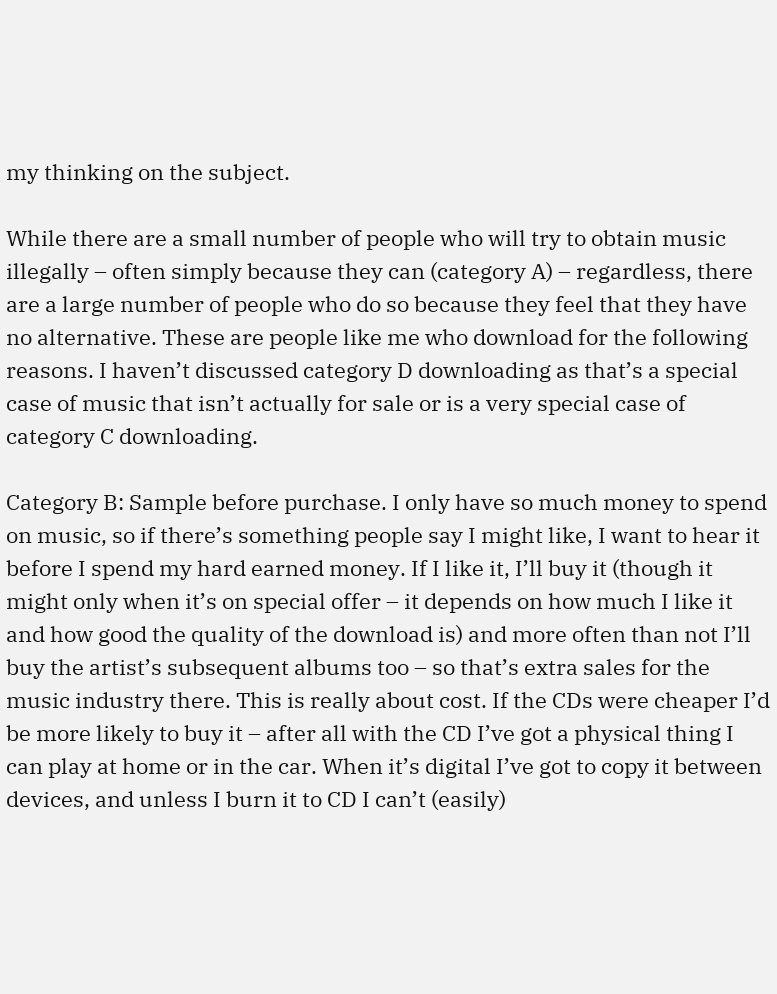my thinking on the subject.

While there are a small number of people who will try to obtain music illegally – often simply because they can (category A) – regardless, there are a large number of people who do so because they feel that they have no alternative. These are people like me who download for the following reasons. I haven’t discussed category D downloading as that’s a special case of music that isn’t actually for sale or is a very special case of category C downloading.

Category B: Sample before purchase. I only have so much money to spend on music, so if there’s something people say I might like, I want to hear it before I spend my hard earned money. If I like it, I’ll buy it (though it might only when it’s on special offer – it depends on how much I like it and how good the quality of the download is) and more often than not I’ll buy the artist’s subsequent albums too – so that’s extra sales for the music industry there. This is really about cost. If the CDs were cheaper I’d be more likely to buy it – after all with the CD I’ve got a physical thing I can play at home or in the car. When it’s digital I’ve got to copy it between devices, and unless I burn it to CD I can’t (easily)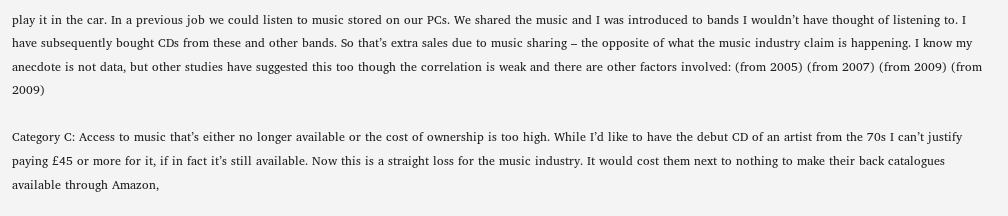play it in the car. In a previous job we could listen to music stored on our PCs. We shared the music and I was introduced to bands I wouldn’t have thought of listening to. I have subsequently bought CDs from these and other bands. So that’s extra sales due to music sharing – the opposite of what the music industry claim is happening. I know my anecdote is not data, but other studies have suggested this too though the correlation is weak and there are other factors involved: (from 2005) (from 2007) (from 2009) (from 2009)

Category C: Access to music that’s either no longer available or the cost of ownership is too high. While I’d like to have the debut CD of an artist from the 70s I can’t justify paying £45 or more for it, if in fact it’s still available. Now this is a straight loss for the music industry. It would cost them next to nothing to make their back catalogues available through Amazon,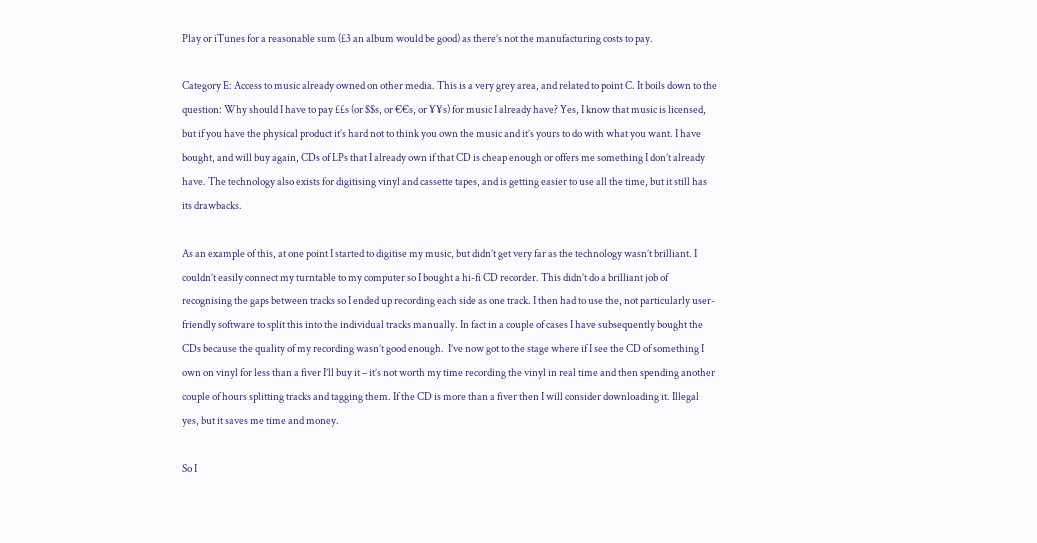Play or iTunes for a reasonable sum (£3 an album would be good) as there’s not the manufacturing costs to pay.

Category E: Access to music already owned on other media. This is a very grey area, and related to point C. It boils down to the question: Why should I have to pay ££s (or $$s, or €€s, or ¥¥s) for music I already have? Yes, I know that music is licensed, but if you have the physical product it’s hard not to think you own the music and it’s yours to do with what you want. I have bought, and will buy again, CDs of LPs that I already own if that CD is cheap enough or offers me something I don’t already have. The technology also exists for digitising vinyl and cassette tapes, and is getting easier to use all the time, but it still has its drawbacks.

As an example of this, at one point I started to digitise my music, but didn’t get very far as the technology wasn’t brilliant. I couldn’t easily connect my turntable to my computer so I bought a hi-fi CD recorder. This didn’t do a brilliant job of recognising the gaps between tracks so I ended up recording each side as one track. I then had to use the, not particularly user-friendly software to split this into the individual tracks manually. In fact in a couple of cases I have subsequently bought the CDs because the quality of my recording wasn’t good enough.  I’ve now got to the stage where if I see the CD of something I own on vinyl for less than a fiver I’ll buy it – it’s not worth my time recording the vinyl in real time and then spending another couple of hours splitting tracks and tagging them. If the CD is more than a fiver then I will consider downloading it. Illegal yes, but it saves me time and money.

So I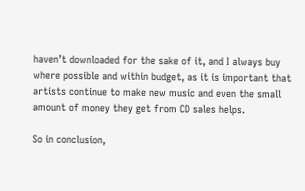haven’t downloaded for the sake of it, and I always buy where possible and within budget, as it is important that artists continue to make new music and even the small amount of money they get from CD sales helps.

So in conclusion,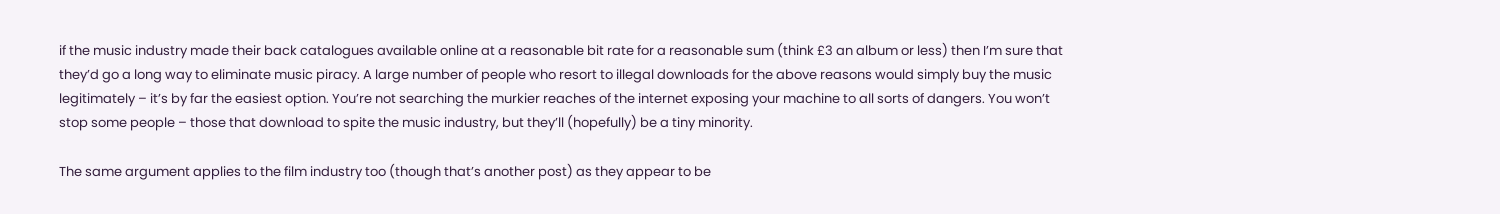if the music industry made their back catalogues available online at a reasonable bit rate for a reasonable sum (think £3 an album or less) then I’m sure that they’d go a long way to eliminate music piracy. A large number of people who resort to illegal downloads for the above reasons would simply buy the music legitimately – it’s by far the easiest option. You’re not searching the murkier reaches of the internet exposing your machine to all sorts of dangers. You won’t stop some people – those that download to spite the music industry, but they’ll (hopefully) be a tiny minority.

The same argument applies to the film industry too (though that’s another post) as they appear to be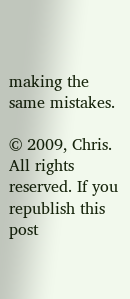making the same mistakes.

© 2009, Chris. All rights reserved. If you republish this post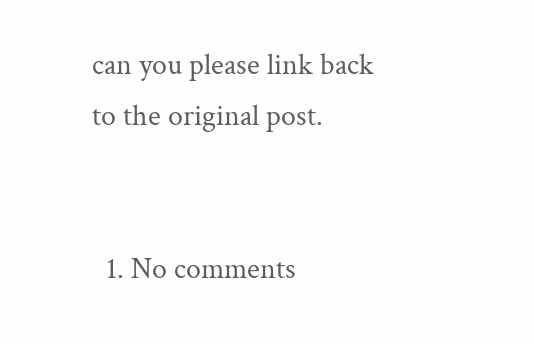can you please link back to the original post.


  1. No comments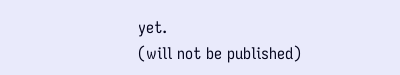yet.
(will not be published)